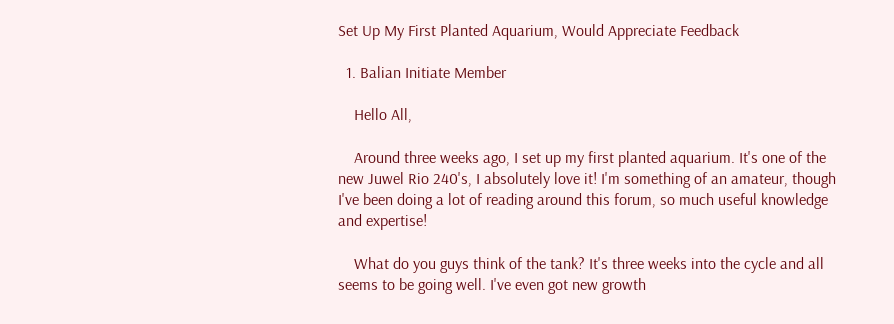Set Up My First Planted Aquarium, Would Appreciate Feedback

  1. Balian Initiate Member

    Hello All,

    Around three weeks ago, I set up my first planted aquarium. It's one of the new Juwel Rio 240's, I absolutely love it! I'm something of an amateur, though I've been doing a lot of reading around this forum, so much useful knowledge and expertise!

    What do you guys think of the tank? It's three weeks into the cycle and all seems to be going well. I've even got new growth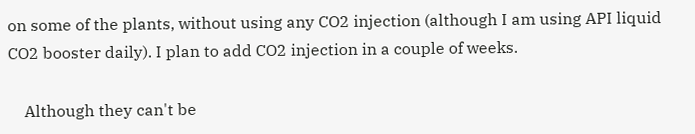on some of the plants, without using any CO2 injection (although I am using API liquid CO2 booster daily). I plan to add CO2 injection in a couple of weeks.

    Although they can't be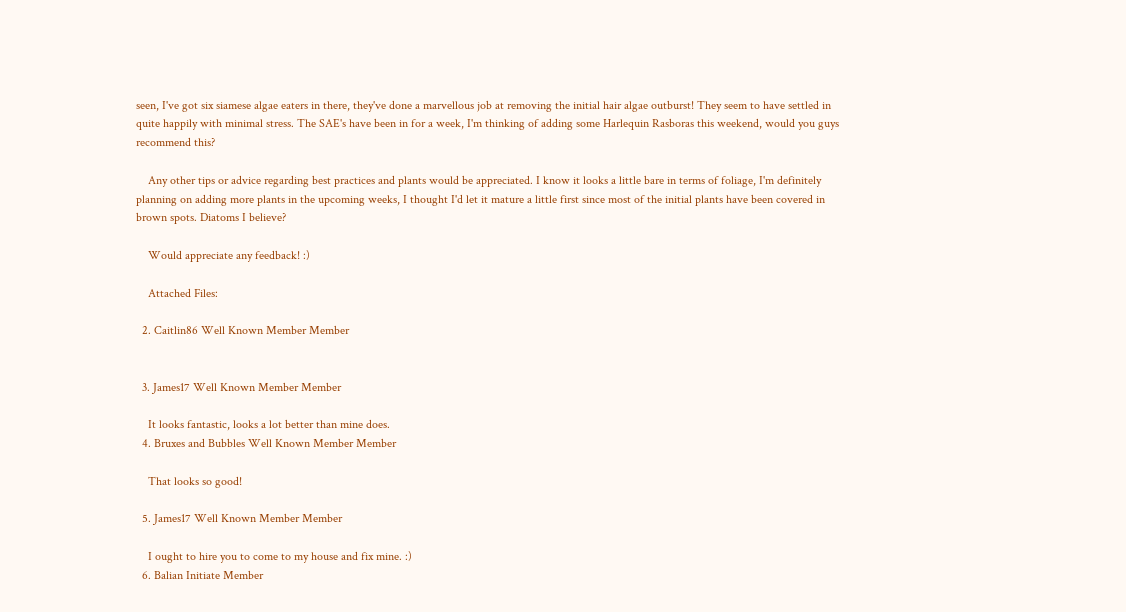seen, I've got six siamese algae eaters in there, they've done a marvellous job at removing the initial hair algae outburst! They seem to have settled in quite happily with minimal stress. The SAE's have been in for a week, I'm thinking of adding some Harlequin Rasboras this weekend, would you guys recommend this?

    Any other tips or advice regarding best practices and plants would be appreciated. I know it looks a little bare in terms of foliage, I'm definitely planning on adding more plants in the upcoming weeks, I thought I'd let it mature a little first since most of the initial plants have been covered in brown spots. Diatoms I believe?

    Would appreciate any feedback! :)

    Attached Files:

  2. Caitlin86 Well Known Member Member


  3. James17 Well Known Member Member

    It looks fantastic, looks a lot better than mine does.
  4. Bruxes and Bubbles Well Known Member Member

    That looks so good!

  5. James17 Well Known Member Member

    I ought to hire you to come to my house and fix mine. :)
  6. Balian Initiate Member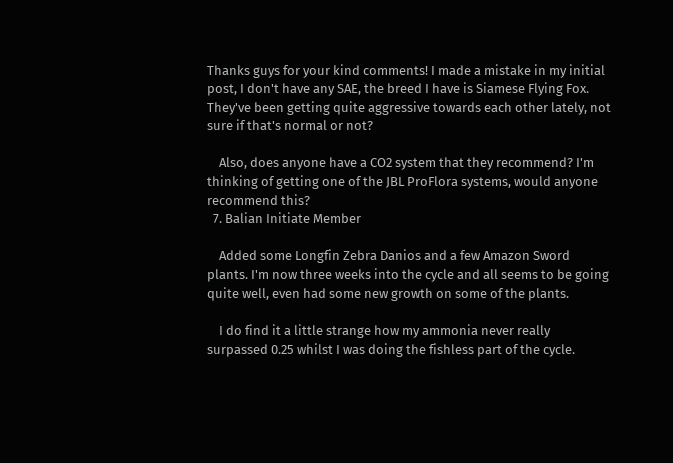Thanks guys for your kind comments! I made a mistake in my initial post, I don't have any SAE, the breed I have is Siamese Flying Fox. They've been getting quite aggressive towards each other lately, not sure if that's normal or not?

    Also, does anyone have a CO2 system that they recommend? I'm thinking of getting one of the JBL ProFlora systems, would anyone recommend this?
  7. Balian Initiate Member

    Added some Longfin Zebra Danios and a few Amazon Sword plants. I'm now three weeks into the cycle and all seems to be going quite well, even had some new growth on some of the plants.

    I do find it a little strange how my ammonia never really surpassed 0.25 whilst I was doing the fishless part of the cycle.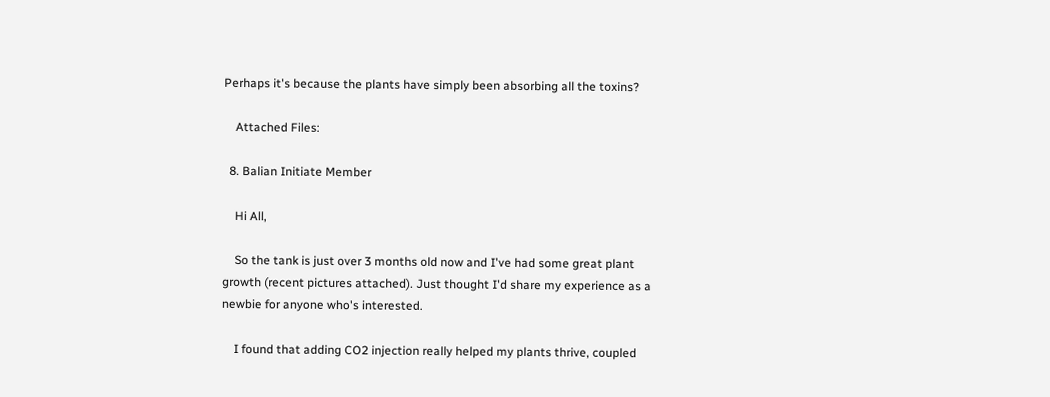Perhaps it's because the plants have simply been absorbing all the toxins?

    Attached Files:

  8. Balian Initiate Member

    Hi All,

    So the tank is just over 3 months old now and I've had some great plant growth (recent pictures attached). Just thought I'd share my experience as a newbie for anyone who's interested.

    I found that adding CO2 injection really helped my plants thrive, coupled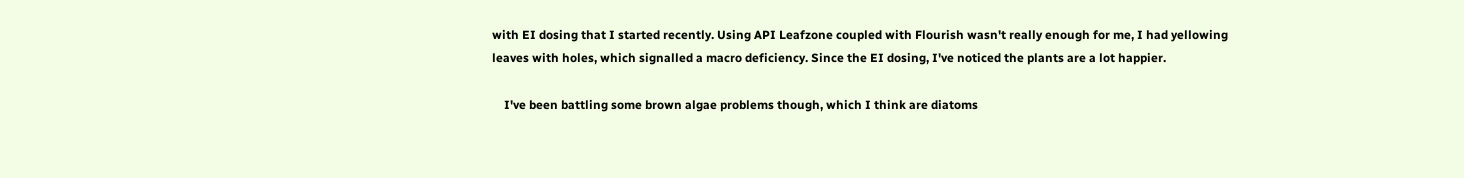with EI dosing that I started recently. Using API Leafzone coupled with Flourish wasn't really enough for me, I had yellowing leaves with holes, which signalled a macro deficiency. Since the EI dosing, I've noticed the plants are a lot happier.

    I've been battling some brown algae problems though, which I think are diatoms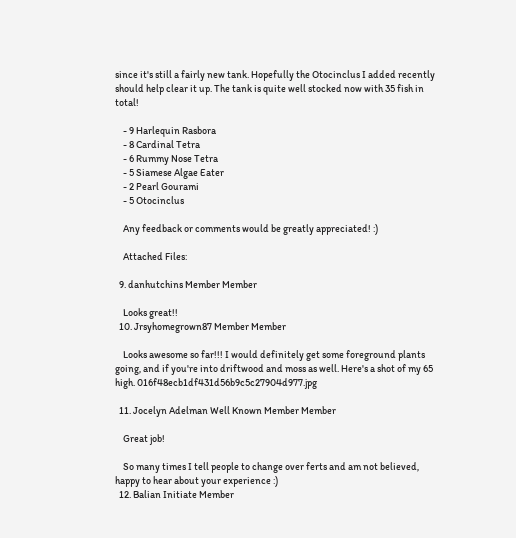since it's still a fairly new tank. Hopefully the Otocinclus I added recently should help clear it up. The tank is quite well stocked now with 35 fish in total!

    - 9 Harlequin Rasbora
    - 8 Cardinal Tetra
    - 6 Rummy Nose Tetra
    - 5 Siamese Algae Eater
    - 2 Pearl Gourami
    - 5 Otocinclus

    Any feedback or comments would be greatly appreciated! :)

    Attached Files:

  9. danhutchins Member Member

    Looks great!!
  10. Jrsyhomegrown87 Member Member

    Looks awesome so far!!! I would definitely get some foreground plants going, and if you're into driftwood and moss as well. Here's a shot of my 65 high. 016f48ecb1df431d56b9c5c27904d977.jpg

  11. Jocelyn Adelman Well Known Member Member

    Great job!

    So many times I tell people to change over ferts and am not believed, happy to hear about your experience :)
  12. Balian Initiate Member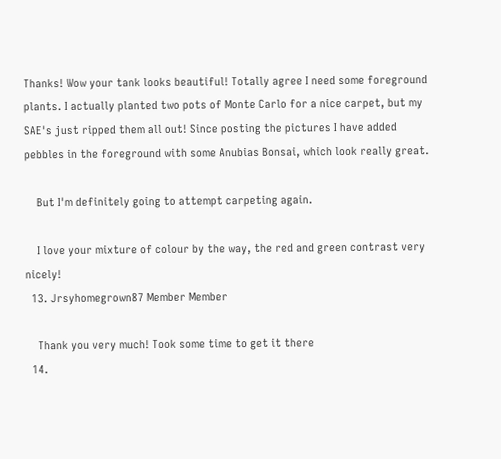Thanks! Wow your tank looks beautiful! Totally agree I need some foreground plants. I actually planted two pots of Monte Carlo for a nice carpet, but my SAE's just ripped them all out! Since posting the pictures I have added pebbles in the foreground with some Anubias Bonsai, which look really great.

    But I'm definitely going to attempt carpeting again.

    I love your mixture of colour by the way, the red and green contrast very nicely!
  13. Jrsyhomegrown87 Member Member

    Thank you very much! Took some time to get it there
  14.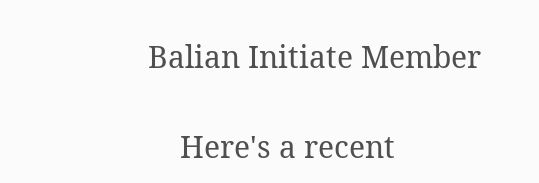Balian Initiate Member

    Here's a recent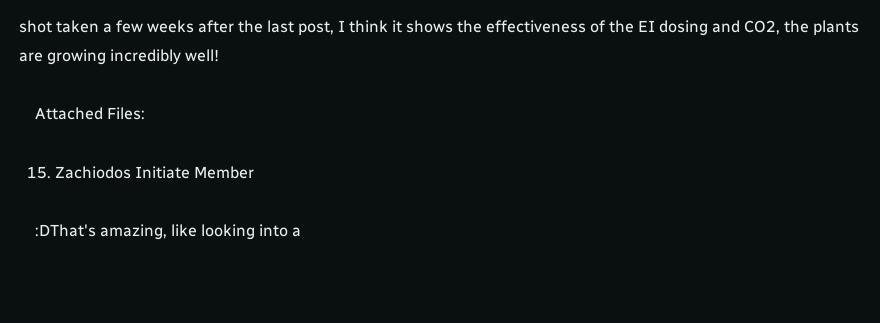shot taken a few weeks after the last post, I think it shows the effectiveness of the EI dosing and CO2, the plants are growing incredibly well!

    Attached Files:

  15. Zachiodos Initiate Member

    :DThat's amazing, like looking into a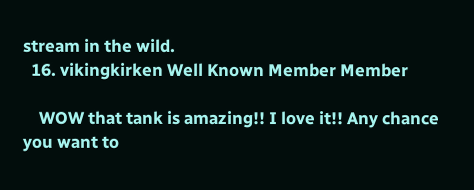stream in the wild.
  16. vikingkirken Well Known Member Member

    WOW that tank is amazing!! I love it!! Any chance you want to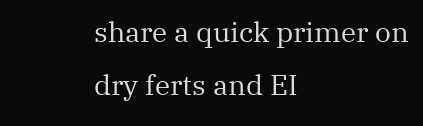share a quick primer on dry ferts and EI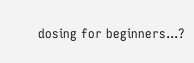dosing for beginners...?